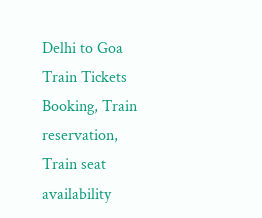Delhi to Goa Train Tickets Booking, Train reservation, Train seat availability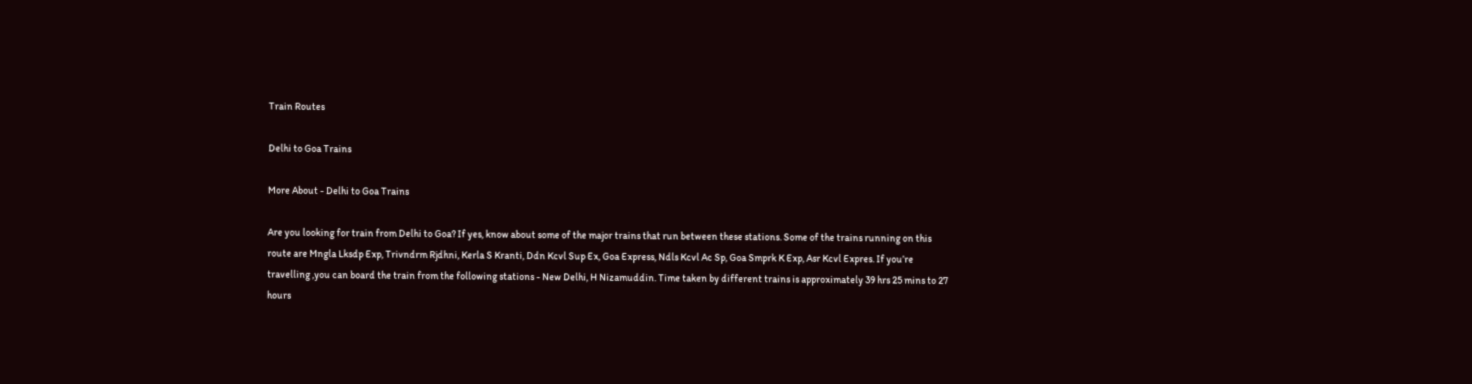Train Routes

Delhi to Goa Trains

More About - Delhi to Goa Trains

Are you looking for train from Delhi to Goa? If yes, know about some of the major trains that run between these stations. Some of the trains running on this route are Mngla Lksdp Exp, Trivndrm Rjdhni, Kerla S Kranti, Ddn Kcvl Sup Ex, Goa Express, Ndls Kcvl Ac Sp, Goa Smprk K Exp, Asr Kcvl Expres. If you’re travelling ,you can board the train from the following stations - New Delhi, H Nizamuddin. Time taken by different trains is approximately 39 hrs 25 mins to 27 hours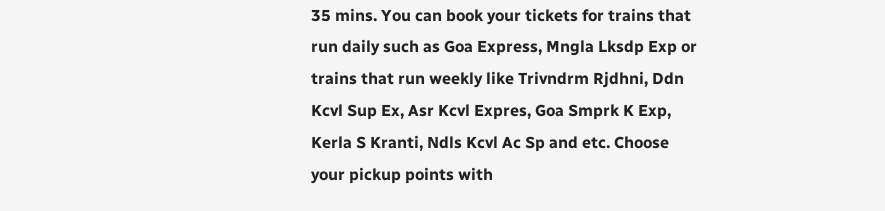35 mins. You can book your tickets for trains that run daily such as Goa Express, Mngla Lksdp Exp or trains that run weekly like Trivndrm Rjdhni, Ddn Kcvl Sup Ex, Asr Kcvl Expres, Goa Smprk K Exp, Kerla S Kranti, Ndls Kcvl Ac Sp and etc. Choose your pickup points with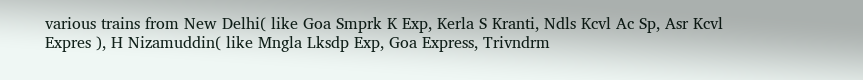various trains from New Delhi( like Goa Smprk K Exp, Kerla S Kranti, Ndls Kcvl Ac Sp, Asr Kcvl Expres ), H Nizamuddin( like Mngla Lksdp Exp, Goa Express, Trivndrm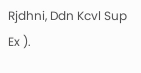Rjdhni, Ddn Kcvl Sup Ex ).